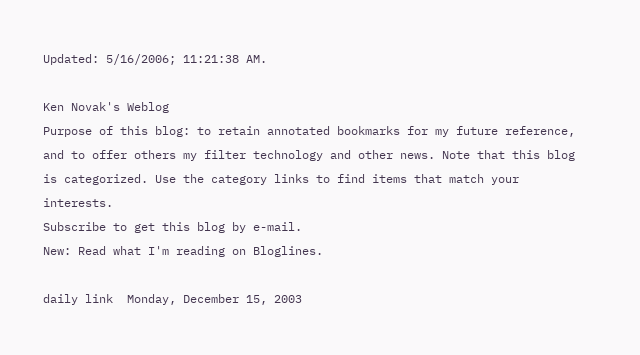Updated: 5/16/2006; 11:21:38 AM.

Ken Novak's Weblog
Purpose of this blog: to retain annotated bookmarks for my future reference, and to offer others my filter technology and other news. Note that this blog is categorized. Use the category links to find items that match your interests.
Subscribe to get this blog by e-mail.
New: Read what I'm reading on Bloglines.

daily link  Monday, December 15, 2003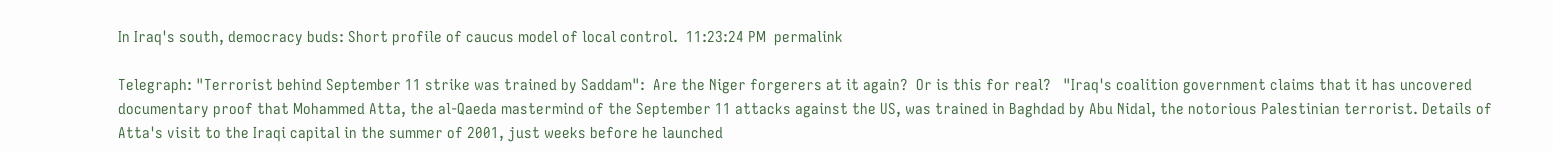In Iraq's south, democracy buds: Short profile of caucus model of local control.  11:23:24 PM  permalink

Telegraph: "Terrorist behind September 11 strike was trained by Saddam":  Are the Niger forgerers at it again?  Or is this for real?   "Iraq's coalition government claims that it has uncovered documentary proof that Mohammed Atta, the al-Qaeda mastermind of the September 11 attacks against the US, was trained in Baghdad by Abu Nidal, the notorious Palestinian terrorist. Details of Atta's visit to the Iraqi capital in the summer of 2001, just weeks before he launched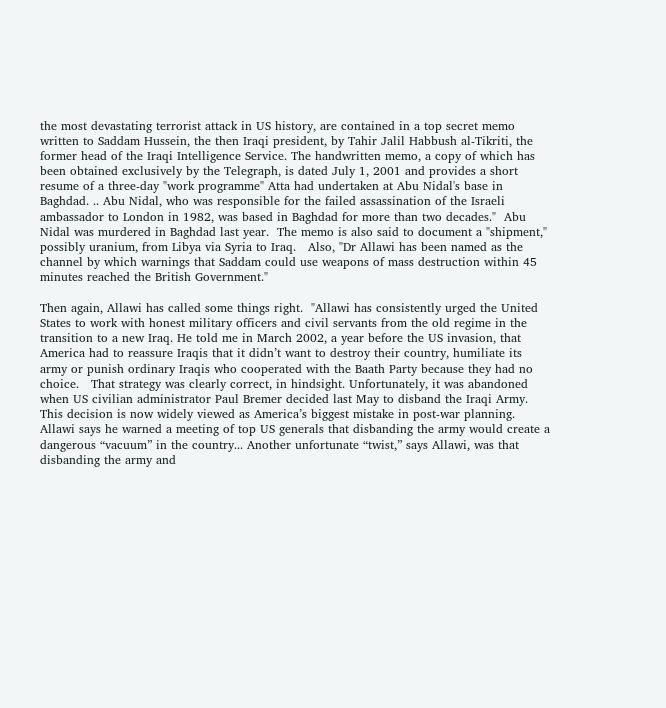the most devastating terrorist attack in US history, are contained in a top secret memo written to Saddam Hussein, the then Iraqi president, by Tahir Jalil Habbush al-Tikriti, the former head of the Iraqi Intelligence Service. The handwritten memo, a copy of which has been obtained exclusively by the Telegraph, is dated July 1, 2001 and provides a short resume of a three-day "work programme" Atta had undertaken at Abu Nidal's base in Baghdad. .. Abu Nidal, who was responsible for the failed assassination of the Israeli ambassador to London in 1982, was based in Baghdad for more than two decades."  Abu Nidal was murdered in Baghdad last year.  The memo is also said to document a "shipment," possibly uranium, from Libya via Syria to Iraq.   Also, "Dr Allawi has been named as the channel by which warnings that Saddam could use weapons of mass destruction within 45 minutes reached the British Government."

Then again, Allawi has called some things right.  "Allawi has consistently urged the United States to work with honest military officers and civil servants from the old regime in the transition to a new Iraq. He told me in March 2002, a year before the US invasion, that America had to reassure Iraqis that it didn’t want to destroy their country, humiliate its army or punish ordinary Iraqis who cooperated with the Baath Party because they had no choice.   That strategy was clearly correct, in hindsight. Unfortunately, it was abandoned when US civilian administrator Paul Bremer decided last May to disband the Iraqi Army. This decision is now widely viewed as America’s biggest mistake in post-war planning. Allawi says he warned a meeting of top US generals that disbanding the army would create a dangerous “vacuum” in the country... Another unfortunate “twist,” says Allawi, was that disbanding the army and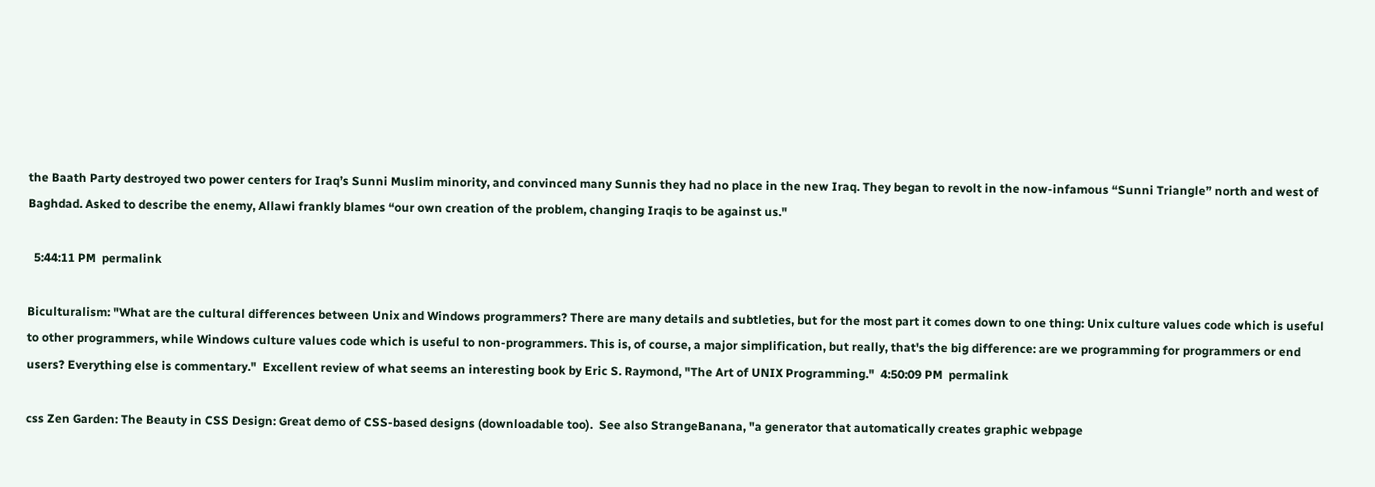the Baath Party destroyed two power centers for Iraq’s Sunni Muslim minority, and convinced many Sunnis they had no place in the new Iraq. They began to revolt in the now-infamous “Sunni Triangle” north and west of Baghdad. Asked to describe the enemy, Allawi frankly blames “our own creation of the problem, changing Iraqis to be against us."

  5:44:11 PM  permalink

Biculturalism: "What are the cultural differences between Unix and Windows programmers? There are many details and subtleties, but for the most part it comes down to one thing: Unix culture values code which is useful to other programmers, while Windows culture values code which is useful to non-programmers. This is, of course, a major simplification, but really, that's the big difference: are we programming for programmers or end users? Everything else is commentary."  Excellent review of what seems an interesting book by Eric S. Raymond, "The Art of UNIX Programming."  4:50:09 PM  permalink

css Zen Garden: The Beauty in CSS Design: Great demo of CSS-based designs (downloadable too).  See also StrangeBanana, "a generator that automatically creates graphic webpage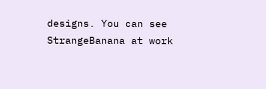designs. You can see StrangeBanana at work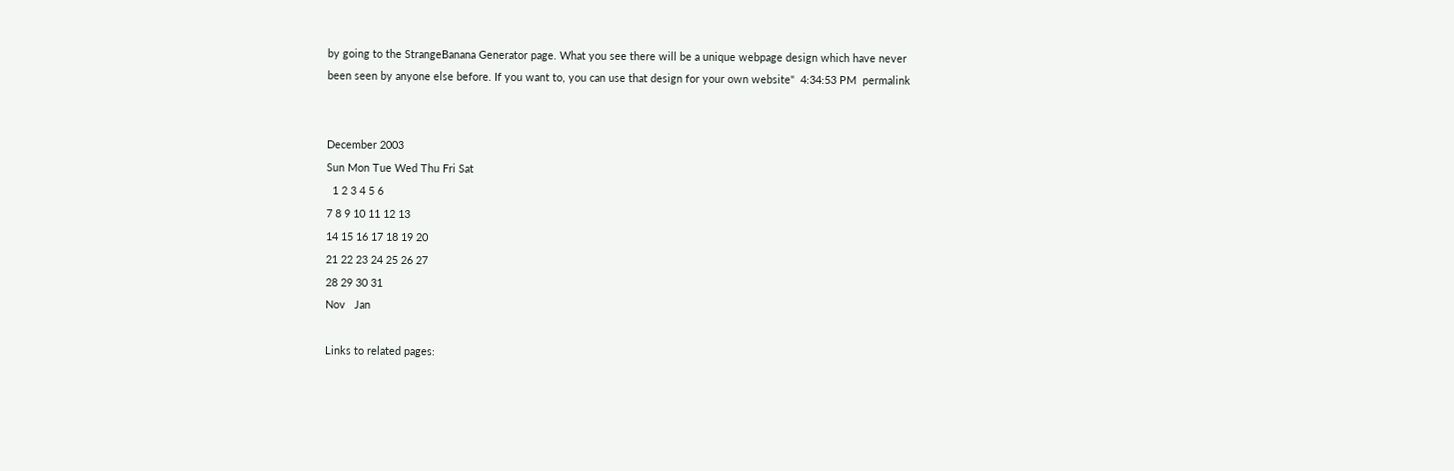by going to the StrangeBanana Generator page. What you see there will be a unique webpage design which have never been seen by anyone else before. If you want to, you can use that design for your own website"  4:34:53 PM  permalink


December 2003
Sun Mon Tue Wed Thu Fri Sat
  1 2 3 4 5 6
7 8 9 10 11 12 13
14 15 16 17 18 19 20
21 22 23 24 25 26 27
28 29 30 31
Nov   Jan

Links to related pages: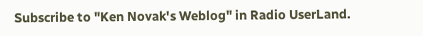Subscribe to "Ken Novak's Weblog" in Radio UserLand.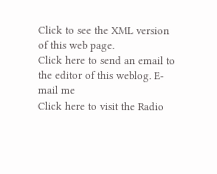Click to see the XML version of this web page.
Click here to send an email to the editor of this weblog. E-mail me
Click here to visit the Radio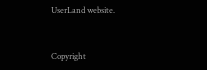UserLand website.


Copyright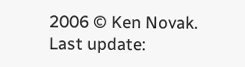2006 © Ken Novak.
Last update: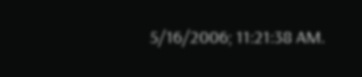5/16/2006; 11:21:38 AM.